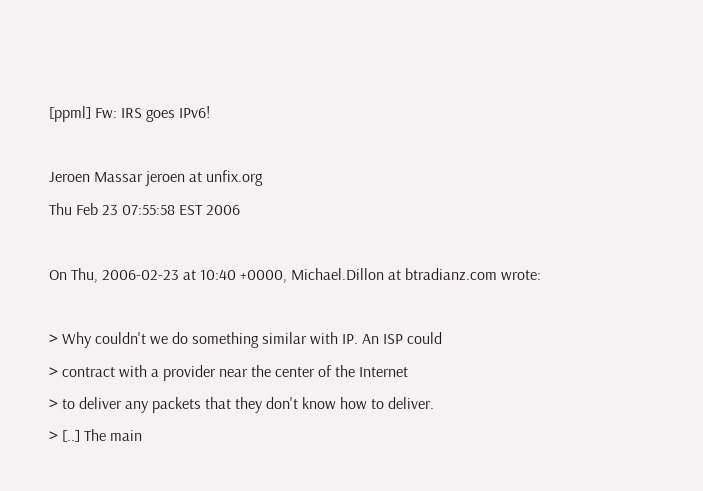[ppml] Fw: IRS goes IPv6!

Jeroen Massar jeroen at unfix.org
Thu Feb 23 07:55:58 EST 2006

On Thu, 2006-02-23 at 10:40 +0000, Michael.Dillon at btradianz.com wrote:

> Why couldn't we do something similar with IP. An ISP could
> contract with a provider near the center of the Internet
> to deliver any packets that they don't know how to deliver.
> [..] The main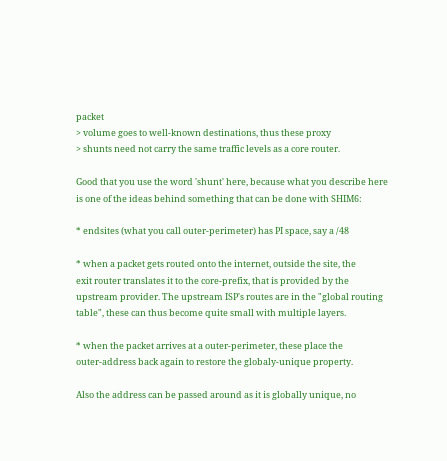packet
> volume goes to well-known destinations, thus these proxy
> shunts need not carry the same traffic levels as a core router.

Good that you use the word 'shunt' here, because what you describe here
is one of the ideas behind something that can be done with SHIM6:

* endsites (what you call outer-perimeter) has PI space, say a /48

* when a packet gets routed onto the internet, outside the site, the
exit router translates it to the core-prefix, that is provided by the
upstream provider. The upstream ISP's routes are in the "global routing
table", these can thus become quite small with multiple layers.

* when the packet arrives at a outer-perimeter, these place the
outer-address back again to restore the globaly-unique property.

Also the address can be passed around as it is globally unique, no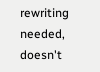rewriting needed, doesn't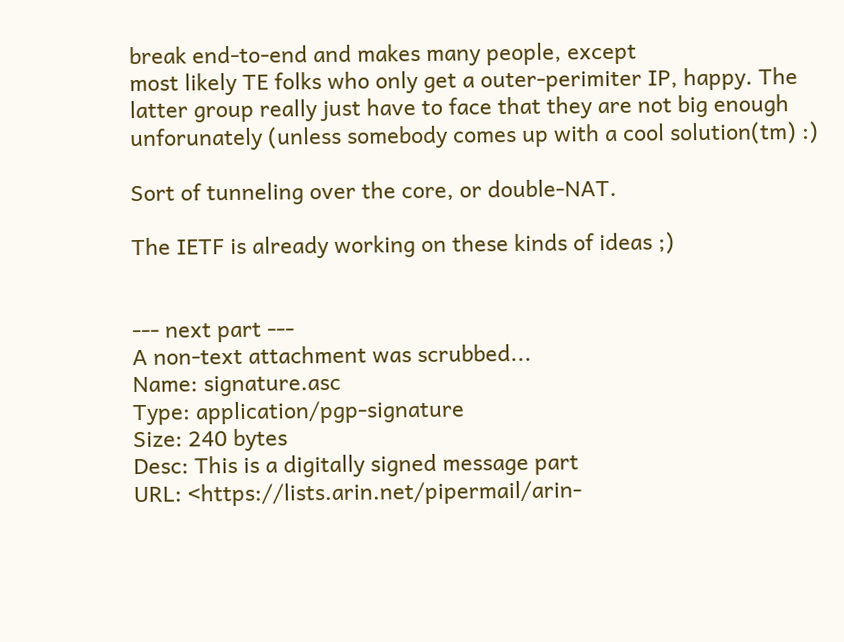break end-to-end and makes many people, except
most likely TE folks who only get a outer-perimiter IP, happy. The
latter group really just have to face that they are not big enough
unforunately (unless somebody comes up with a cool solution(tm) :)

Sort of tunneling over the core, or double-NAT.

The IETF is already working on these kinds of ideas ;)


--- next part ---
A non-text attachment was scrubbed...
Name: signature.asc
Type: application/pgp-signature
Size: 240 bytes
Desc: This is a digitally signed message part
URL: <https://lists.arin.net/pipermail/arin-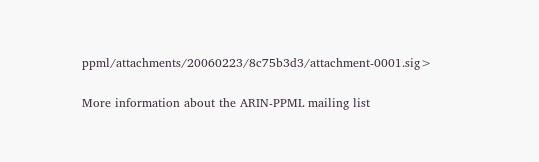ppml/attachments/20060223/8c75b3d3/attachment-0001.sig>

More information about the ARIN-PPML mailing list